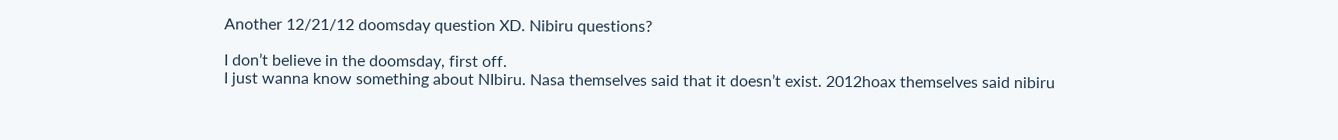Another 12/21/12 doomsday question XD. Nibiru questions?

I don’t believe in the doomsday, first off.
I just wanna know something about NIbiru. Nasa themselves said that it doesn’t exist. 2012hoax themselves said nibiru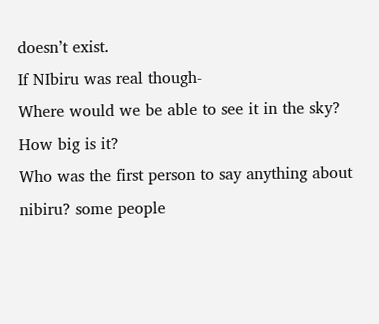doesn’t exist.
If NIbiru was real though-
Where would we be able to see it in the sky?
How big is it?
Who was the first person to say anything about nibiru? some people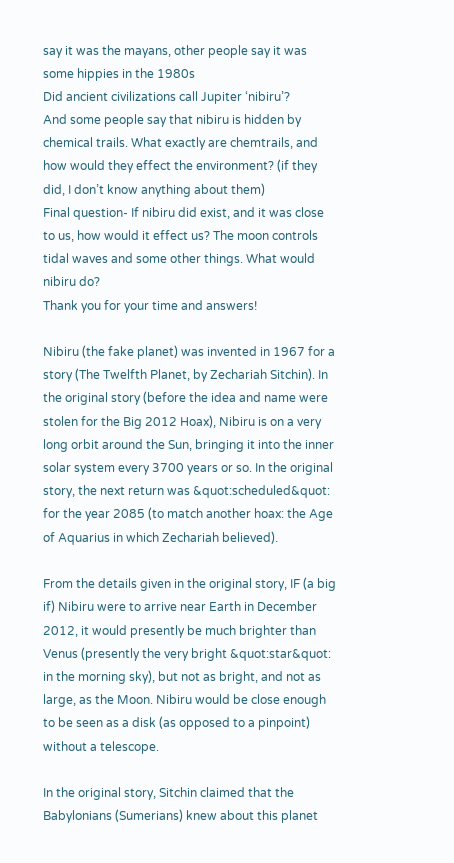say it was the mayans, other people say it was some hippies in the 1980s
Did ancient civilizations call Jupiter ‘nibiru’?
And some people say that nibiru is hidden by chemical trails. What exactly are chemtrails, and how would they effect the environment? (if they did, I don’t know anything about them)
Final question- If nibiru did exist, and it was close to us, how would it effect us? The moon controls tidal waves and some other things. What would nibiru do?
Thank you for your time and answers!

Nibiru (the fake planet) was invented in 1967 for a story (The Twelfth Planet, by Zechariah Sitchin). In the original story (before the idea and name were stolen for the Big 2012 Hoax), Nibiru is on a very long orbit around the Sun, bringing it into the inner solar system every 3700 years or so. In the original story, the next return was &quot:scheduled&quot: for the year 2085 (to match another hoax: the Age of Aquarius in which Zechariah believed).

From the details given in the original story, IF (a big if) Nibiru were to arrive near Earth in December 2012, it would presently be much brighter than Venus (presently the very bright &quot:star&quot: in the morning sky), but not as bright, and not as large, as the Moon. Nibiru would be close enough to be seen as a disk (as opposed to a pinpoint) without a telescope.

In the original story, Sitchin claimed that the Babylonians (Sumerians) knew about this planet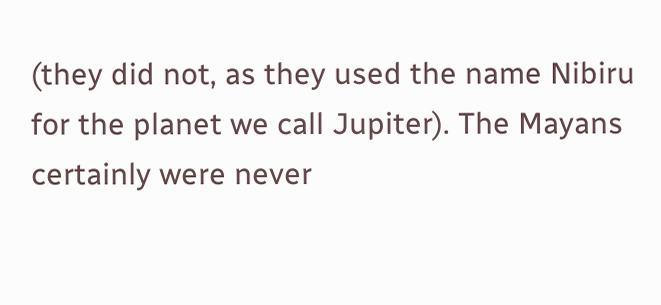(they did not, as they used the name Nibiru for the planet we call Jupiter). The Mayans certainly were never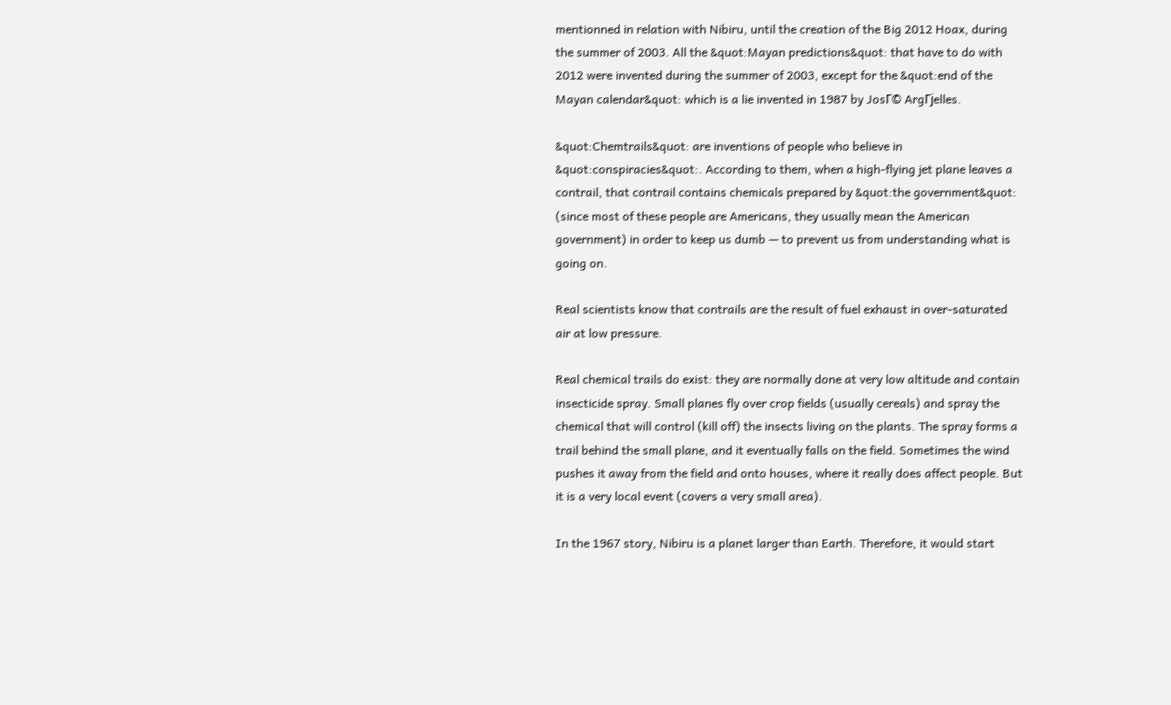mentionned in relation with Nibiru, until the creation of the Big 2012 Hoax, during the summer of 2003. All the &quot:Mayan predictions&quot: that have to do with 2012 were invented during the summer of 2003, except for the &quot:end of the Mayan calendar&quot: which is a lie invented in 1987 by JosГ© ArgГјelles.

&quot:Chemtrails&quot: are inventions of people who believe in &quot:conspiracies&quot:. According to them, when a high-flying jet plane leaves a contrail, that contrail contains chemicals prepared by &quot:the government&quot: (since most of these people are Americans, they usually mean the American government) in order to keep us dumb — to prevent us from understanding what is going on.

Real scientists know that contrails are the result of fuel exhaust in over-saturated air at low pressure.

Real chemical trails do exist: they are normally done at very low altitude and contain insecticide spray. Small planes fly over crop fields (usually cereals) and spray the chemical that will control (kill off) the insects living on the plants. The spray forms a trail behind the small plane, and it eventually falls on the field. Sometimes the wind pushes it away from the field and onto houses, where it really does affect people. But it is a very local event (covers a very small area).

In the 1967 story, Nibiru is a planet larger than Earth. Therefore, it would start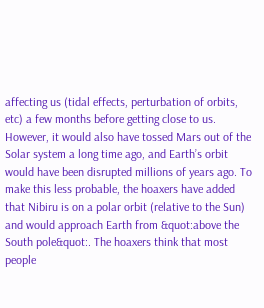affecting us (tidal effects, perturbation of orbits, etc) a few months before getting close to us. However, it would also have tossed Mars out of the Solar system a long time ago, and Earth’s orbit would have been disrupted millions of years ago. To make this less probable, the hoaxers have added that Nibiru is on a polar orbit (relative to the Sun) and would approach Earth from &quot:above the South pole&quot:. The hoaxers think that most people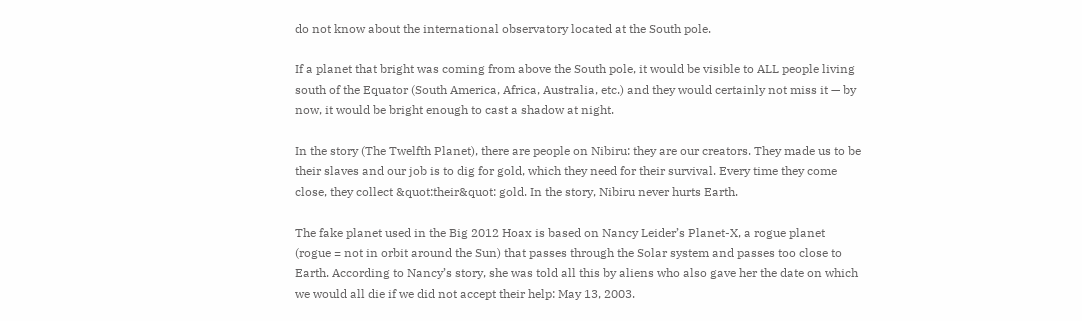do not know about the international observatory located at the South pole.

If a planet that bright was coming from above the South pole, it would be visible to ALL people living south of the Equator (South America, Africa, Australia, etc.) and they would certainly not miss it — by now, it would be bright enough to cast a shadow at night.

In the story (The Twelfth Planet), there are people on Nibiru: they are our creators. They made us to be their slaves and our job is to dig for gold, which they need for their survival. Every time they come close, they collect &quot:their&quot: gold. In the story, Nibiru never hurts Earth.

The fake planet used in the Big 2012 Hoax is based on Nancy Leider’s Planet-X, a rogue planet (rogue = not in orbit around the Sun) that passes through the Solar system and passes too close to Earth. According to Nancy’s story, she was told all this by aliens who also gave her the date on which we would all die if we did not accept their help: May 13, 2003.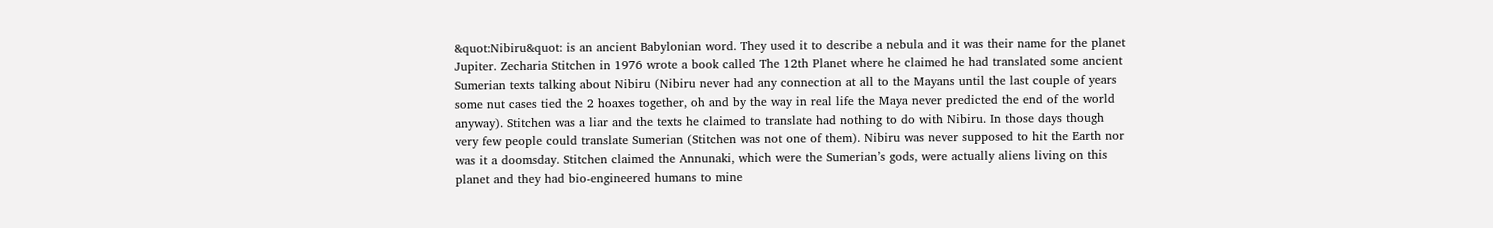&quot:Nibiru&quot: is an ancient Babylonian word. They used it to describe a nebula and it was their name for the planet Jupiter. Zecharia Stitchen in 1976 wrote a book called The 12th Planet where he claimed he had translated some ancient Sumerian texts talking about Nibiru (Nibiru never had any connection at all to the Mayans until the last couple of years some nut cases tied the 2 hoaxes together, oh and by the way in real life the Maya never predicted the end of the world anyway). Stitchen was a liar and the texts he claimed to translate had nothing to do with Nibiru. In those days though very few people could translate Sumerian (Stitchen was not one of them). Nibiru was never supposed to hit the Earth nor was it a doomsday. Stitchen claimed the Annunaki, which were the Sumerian’s gods, were actually aliens living on this planet and they had bio-engineered humans to mine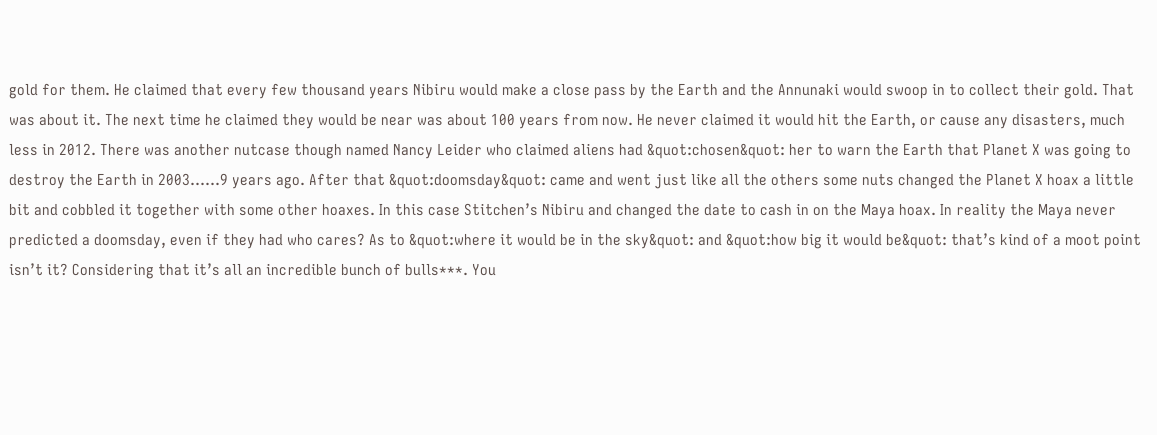gold for them. He claimed that every few thousand years Nibiru would make a close pass by the Earth and the Annunaki would swoop in to collect their gold. That was about it. The next time he claimed they would be near was about 100 years from now. He never claimed it would hit the Earth, or cause any disasters, much less in 2012. There was another nutcase though named Nancy Leider who claimed aliens had &quot:chosen&quot: her to warn the Earth that Planet X was going to destroy the Earth in 2003……9 years ago. After that &quot:doomsday&quot: came and went just like all the others some nuts changed the Planet X hoax a little bit and cobbled it together with some other hoaxes. In this case Stitchen’s Nibiru and changed the date to cash in on the Maya hoax. In reality the Maya never predicted a doomsday, even if they had who cares? As to &quot:where it would be in the sky&quot: and &quot:how big it would be&quot: that’s kind of a moot point isn’t it? Considering that it’s all an incredible bunch of bulls***. You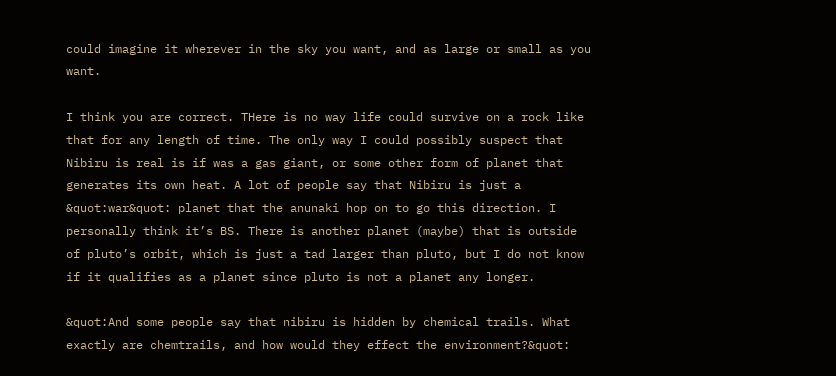could imagine it wherever in the sky you want, and as large or small as you want.

I think you are correct. THere is no way life could survive on a rock like that for any length of time. The only way I could possibly suspect that Nibiru is real is if was a gas giant, or some other form of planet that generates its own heat. A lot of people say that Nibiru is just a &quot:war&quot: planet that the anunaki hop on to go this direction. I personally think it’s BS. There is another planet (maybe) that is outside of pluto’s orbit, which is just a tad larger than pluto, but I do not know if it qualifies as a planet since pluto is not a planet any longer.

&quot:And some people say that nibiru is hidden by chemical trails. What exactly are chemtrails, and how would they effect the environment?&quot: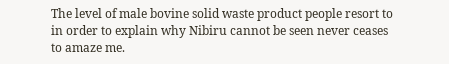The level of male bovine solid waste product people resort to in order to explain why Nibiru cannot be seen never ceases to amaze me.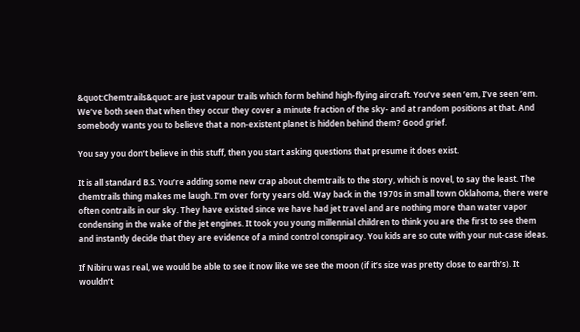&quot:Chemtrails&quot: are just vapour trails which form behind high-flying aircraft. You’ve seen ’em, I’ve seen ’em. We’ve both seen that when they occur they cover a minute fraction of the sky- and at random positions at that. And somebody wants you to believe that a non-existent planet is hidden behind them? Good grief.

You say you don’t believe in this stuff, then you start asking questions that presume it does exist.

It is all standard B.S. You’re adding some new crap about chemtrails to the story, which is novel, to say the least. The chemtrails thing makes me laugh. I’m over forty years old. Way back in the 1970s in small town Oklahoma, there were often contrails in our sky. They have existed since we have had jet travel and are nothing more than water vapor condensing in the wake of the jet engines. It took you young millennial children to think you are the first to see them and instantly decide that they are evidence of a mind control conspiracy. You kids are so cute with your nut-case ideas.

If Nibiru was real, we would be able to see it now like we see the moon (if it’s size was pretty close to earth’s). It wouldn’t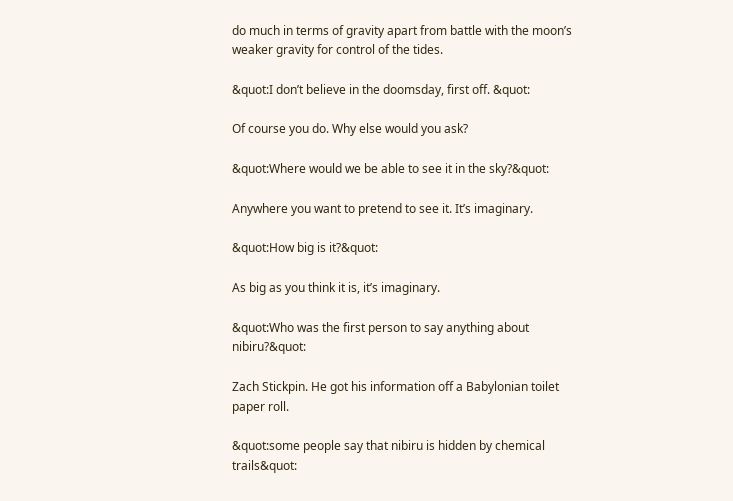do much in terms of gravity apart from battle with the moon’s weaker gravity for control of the tides.

&quot:I don’t believe in the doomsday, first off. &quot:

Of course you do. Why else would you ask?

&quot:Where would we be able to see it in the sky?&quot:

Anywhere you want to pretend to see it. It’s imaginary.

&quot:How big is it?&quot:

As big as you think it is, it’s imaginary.

&quot:Who was the first person to say anything about nibiru?&quot:

Zach Stickpin. He got his information off a Babylonian toilet paper roll.

&quot:some people say that nibiru is hidden by chemical trails&quot: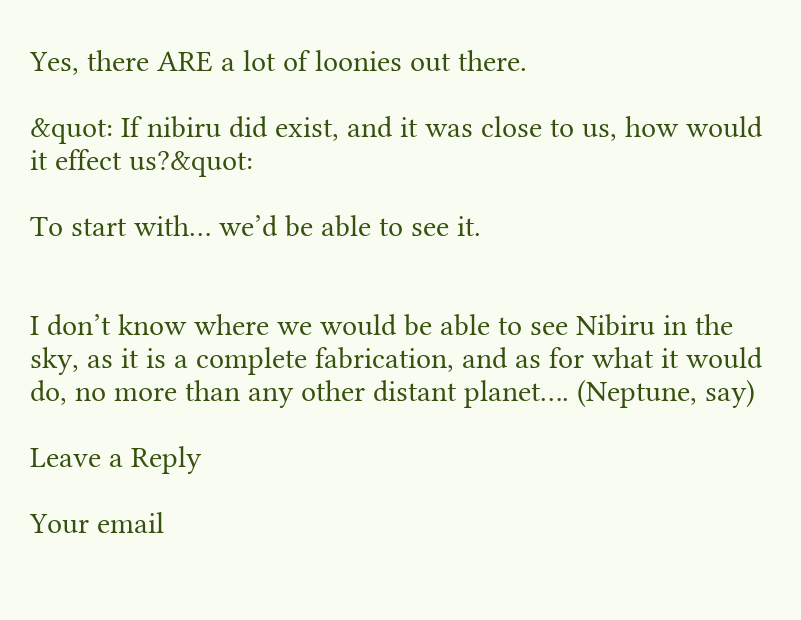Yes, there ARE a lot of loonies out there.

&quot: If nibiru did exist, and it was close to us, how would it effect us?&quot:

To start with… we’d be able to see it.


I don’t know where we would be able to see Nibiru in the sky, as it is a complete fabrication, and as for what it would do, no more than any other distant planet…. (Neptune, say)

Leave a Reply

Your email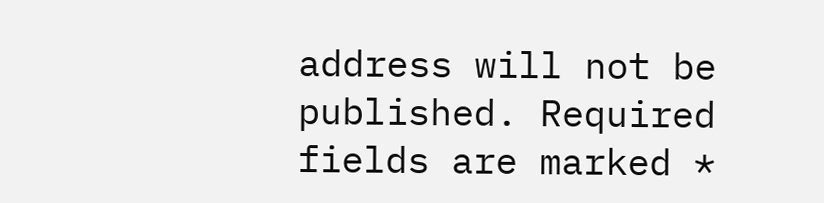address will not be published. Required fields are marked *